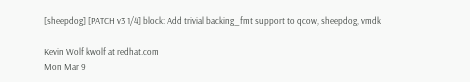[sheepdog] [PATCH v3 1/4] block: Add trivial backing_fmt support to qcow, sheepdog, vmdk

Kevin Wolf kwolf at redhat.com
Mon Mar 9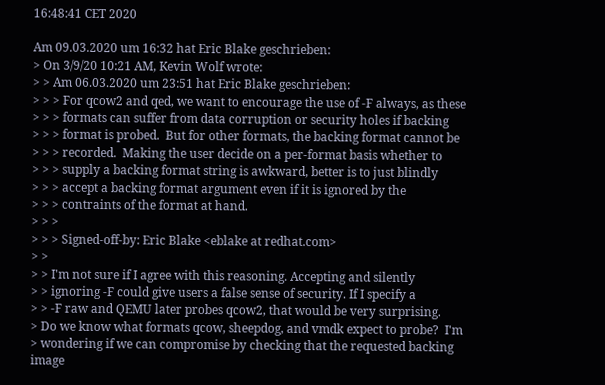16:48:41 CET 2020

Am 09.03.2020 um 16:32 hat Eric Blake geschrieben:
> On 3/9/20 10:21 AM, Kevin Wolf wrote:
> > Am 06.03.2020 um 23:51 hat Eric Blake geschrieben:
> > > For qcow2 and qed, we want to encourage the use of -F always, as these
> > > formats can suffer from data corruption or security holes if backing
> > > format is probed.  But for other formats, the backing format cannot be
> > > recorded.  Making the user decide on a per-format basis whether to
> > > supply a backing format string is awkward, better is to just blindly
> > > accept a backing format argument even if it is ignored by the
> > > contraints of the format at hand.
> > >
> > > Signed-off-by: Eric Blake <eblake at redhat.com>
> >
> > I'm not sure if I agree with this reasoning. Accepting and silently
> > ignoring -F could give users a false sense of security. If I specify a
> > -F raw and QEMU later probes qcow2, that would be very surprising.
> Do we know what formats qcow, sheepdog, and vmdk expect to probe?  I'm
> wondering if we can compromise by checking that the requested backing image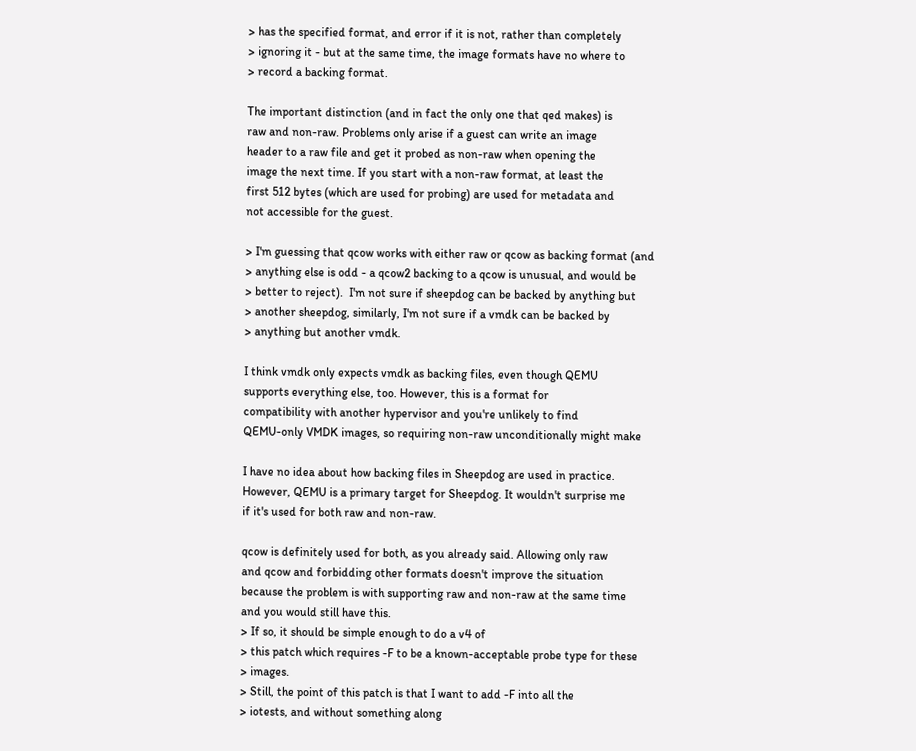> has the specified format, and error if it is not, rather than completely
> ignoring it - but at the same time, the image formats have no where to
> record a backing format.

The important distinction (and in fact the only one that qed makes) is
raw and non-raw. Problems only arise if a guest can write an image
header to a raw file and get it probed as non-raw when opening the
image the next time. If you start with a non-raw format, at least the
first 512 bytes (which are used for probing) are used for metadata and
not accessible for the guest.

> I'm guessing that qcow works with either raw or qcow as backing format (and
> anything else is odd - a qcow2 backing to a qcow is unusual, and would be
> better to reject).  I'm not sure if sheepdog can be backed by anything but
> another sheepdog, similarly, I'm not sure if a vmdk can be backed by
> anything but another vmdk.

I think vmdk only expects vmdk as backing files, even though QEMU
supports everything else, too. However, this is a format for
compatibility with another hypervisor and you're unlikely to find
QEMU-only VMDK images, so requiring non-raw unconditionally might make

I have no idea about how backing files in Sheepdog are used in practice.
However, QEMU is a primary target for Sheepdog. It wouldn't surprise me
if it's used for both raw and non-raw.

qcow is definitely used for both, as you already said. Allowing only raw
and qcow and forbidding other formats doesn't improve the situation
because the problem is with supporting raw and non-raw at the same time
and you would still have this.
> If so, it should be simple enough to do a v4 of
> this patch which requires -F to be a known-acceptable probe type for these
> images.
> Still, the point of this patch is that I want to add -F into all the
> iotests, and without something along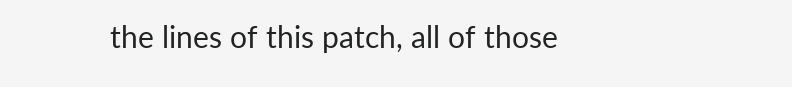the lines of this patch, all of those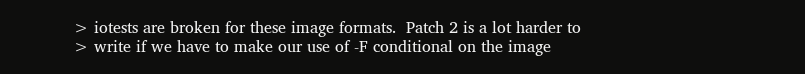> iotests are broken for these image formats.  Patch 2 is a lot harder to
> write if we have to make our use of -F conditional on the image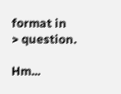format in
> question.

Hm...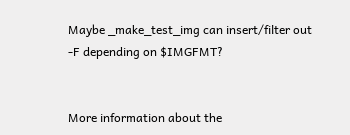Maybe _make_test_img can insert/filter out -F depending on $IMGFMT?


More information about the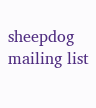sheepdog mailing list